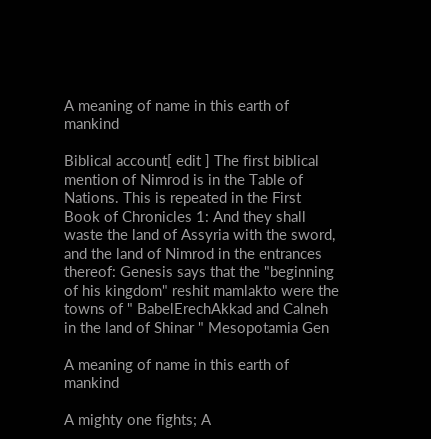A meaning of name in this earth of mankind

Biblical account[ edit ] The first biblical mention of Nimrod is in the Table of Nations. This is repeated in the First Book of Chronicles 1: And they shall waste the land of Assyria with the sword, and the land of Nimrod in the entrances thereof: Genesis says that the "beginning of his kingdom" reshit mamlakto were the towns of " BabelErechAkkad and Calneh in the land of Shinar " Mesopotamia Gen

A meaning of name in this earth of mankind

A mighty one fights; A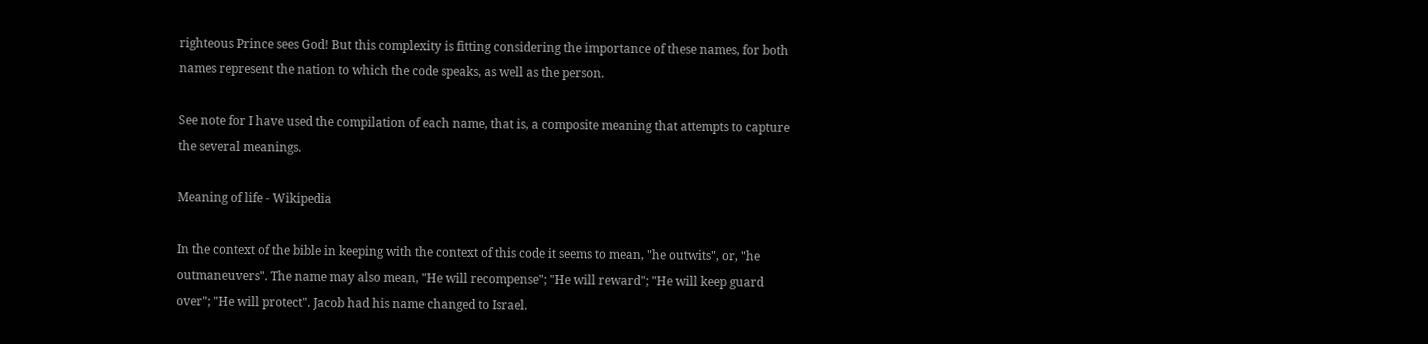righteous Prince sees God! But this complexity is fitting considering the importance of these names, for both names represent the nation to which the code speaks, as well as the person.

See note for I have used the compilation of each name, that is, a composite meaning that attempts to capture the several meanings.

Meaning of life - Wikipedia

In the context of the bible in keeping with the context of this code it seems to mean, "he outwits", or, "he outmaneuvers". The name may also mean, "He will recompense"; "He will reward"; "He will keep guard over"; "He will protect". Jacob had his name changed to Israel.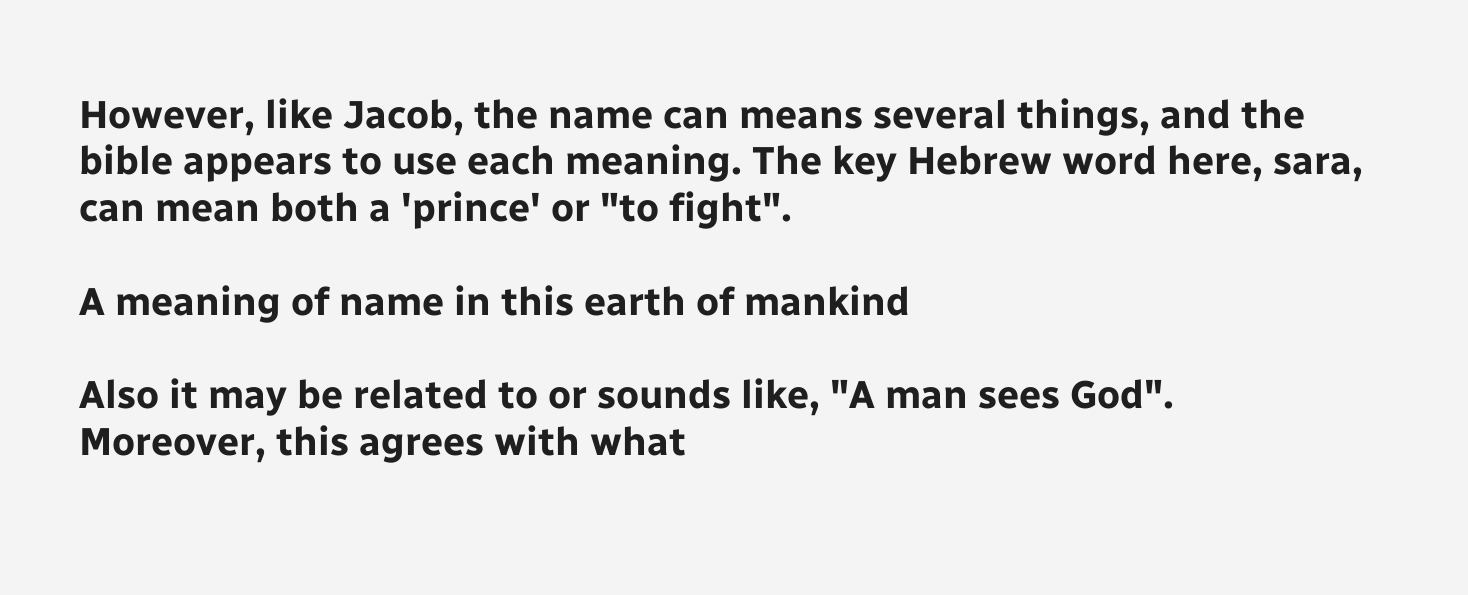However, like Jacob, the name can means several things, and the bible appears to use each meaning. The key Hebrew word here, sara, can mean both a 'prince' or "to fight".

A meaning of name in this earth of mankind

Also it may be related to or sounds like, "A man sees God". Moreover, this agrees with what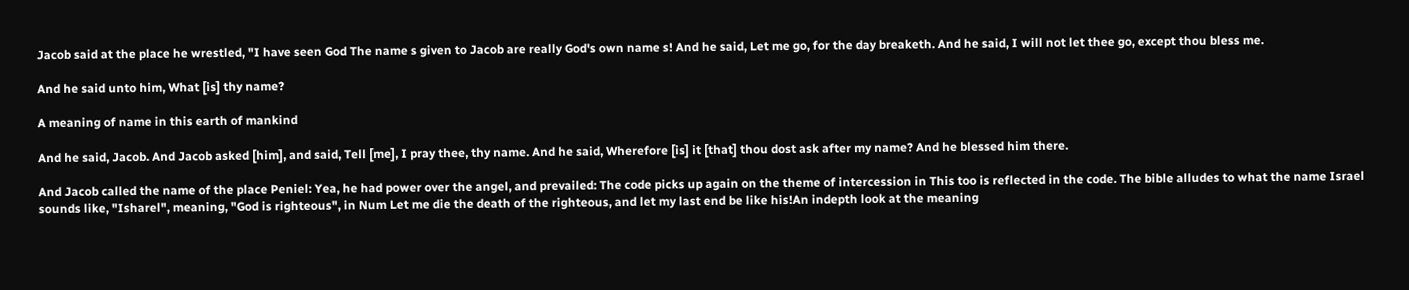Jacob said at the place he wrestled, "I have seen God The name s given to Jacob are really God's own name s! And he said, Let me go, for the day breaketh. And he said, I will not let thee go, except thou bless me.

And he said unto him, What [is] thy name?

A meaning of name in this earth of mankind

And he said, Jacob. And Jacob asked [him], and said, Tell [me], I pray thee, thy name. And he said, Wherefore [is] it [that] thou dost ask after my name? And he blessed him there.

And Jacob called the name of the place Peniel: Yea, he had power over the angel, and prevailed: The code picks up again on the theme of intercession in This too is reflected in the code. The bible alludes to what the name Israel sounds like, "Isharel", meaning, "God is righteous", in Num Let me die the death of the righteous, and let my last end be like his!An indepth look at the meaning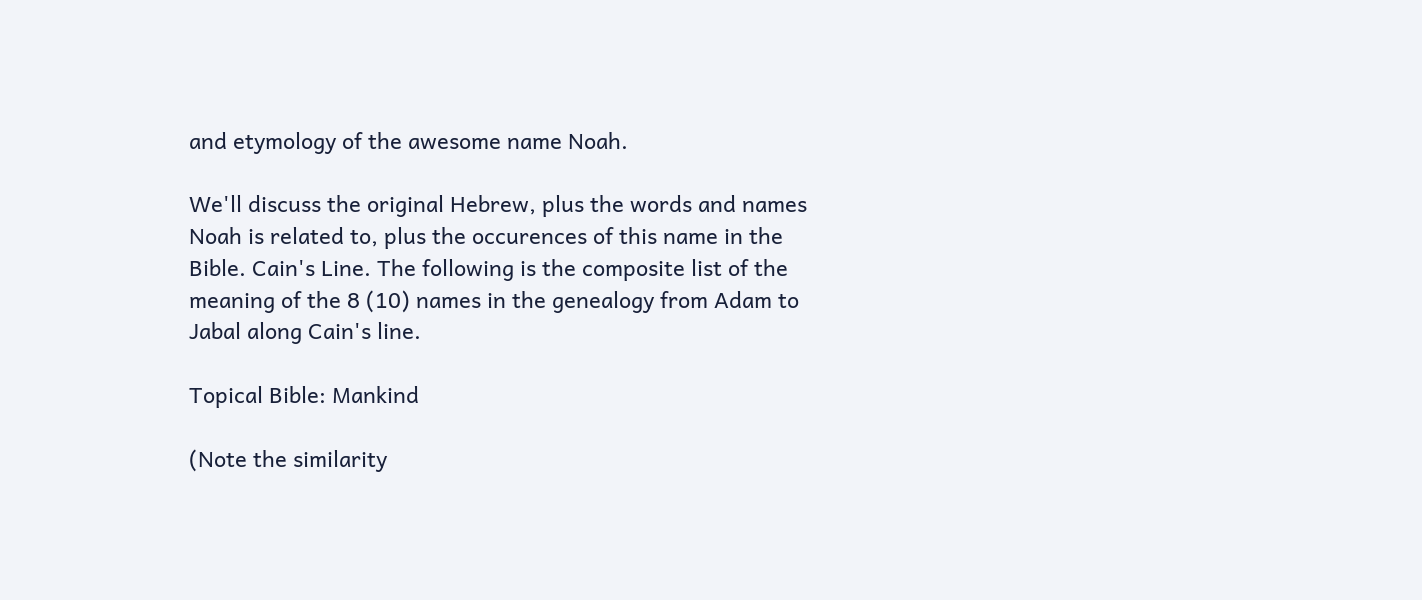and etymology of the awesome name Noah.

We'll discuss the original Hebrew, plus the words and names Noah is related to, plus the occurences of this name in the Bible. Cain's Line. The following is the composite list of the meaning of the 8 (10) names in the genealogy from Adam to Jabal along Cain's line.

Topical Bible: Mankind

(Note the similarity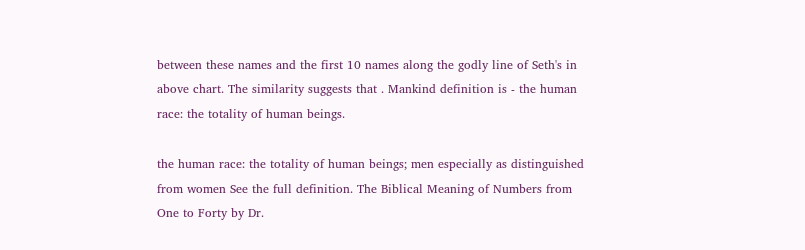between these names and the first 10 names along the godly line of Seth's in above chart. The similarity suggests that . Mankind definition is - the human race: the totality of human beings.

the human race: the totality of human beings; men especially as distinguished from women See the full definition. The Biblical Meaning of Numbers from One to Forty by Dr.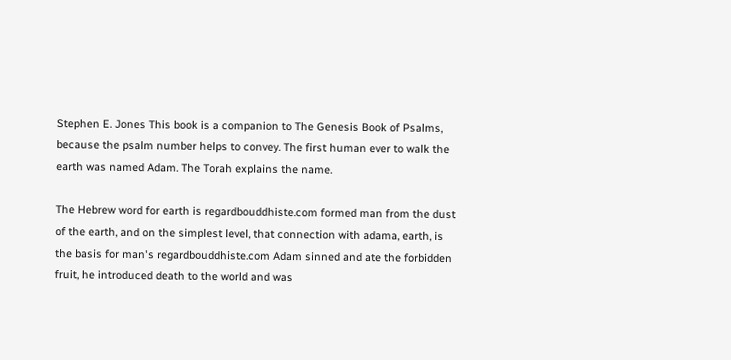Stephen E. Jones This book is a companion to The Genesis Book of Psalms, because the psalm number helps to convey. The first human ever to walk the earth was named Adam. The Torah explains the name.

The Hebrew word for earth is regardbouddhiste.com formed man from the dust of the earth, and on the simplest level, that connection with adama, earth, is the basis for man's regardbouddhiste.com Adam sinned and ate the forbidden fruit, he introduced death to the world and was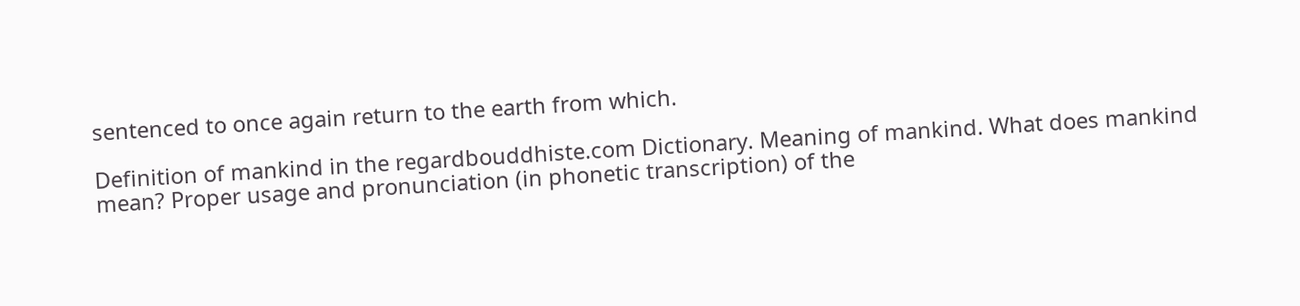sentenced to once again return to the earth from which.

Definition of mankind in the regardbouddhiste.com Dictionary. Meaning of mankind. What does mankind mean? Proper usage and pronunciation (in phonetic transcription) of the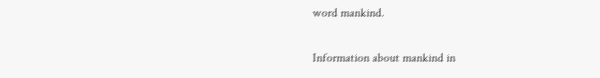word mankind.

Information about mankind in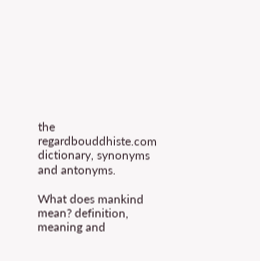the regardbouddhiste.com dictionary, synonyms and antonyms.

What does mankind mean? definition, meaning and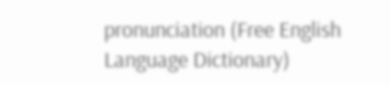pronunciation (Free English Language Dictionary)